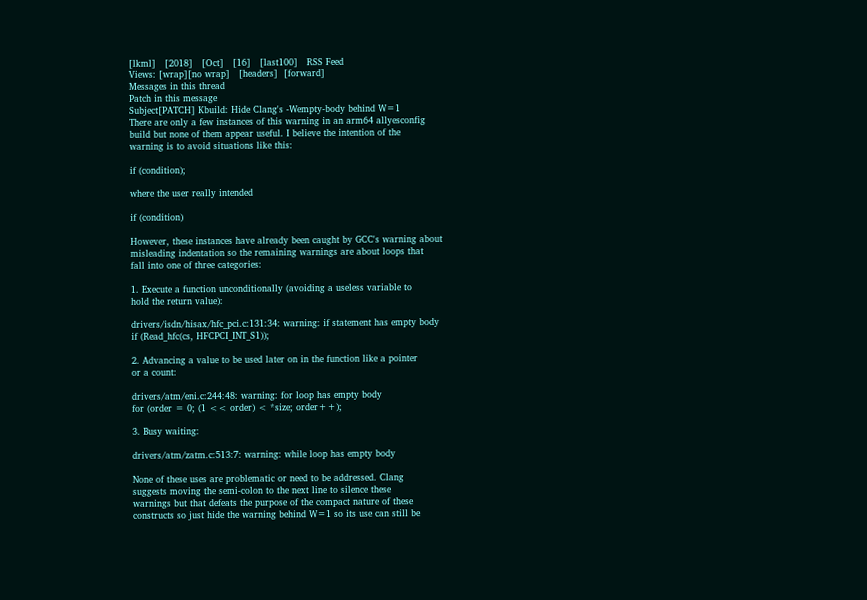[lkml]   [2018]   [Oct]   [16]   [last100]   RSS Feed
Views: [wrap][no wrap]   [headers]  [forward]
Messages in this thread
Patch in this message
Subject[PATCH] Kbuild: Hide Clang's -Wempty-body behind W=1
There are only a few instances of this warning in an arm64 allyesconfig
build but none of them appear useful. I believe the intention of the
warning is to avoid situations like this:

if (condition);

where the user really intended

if (condition)

However, these instances have already been caught by GCC's warning about
misleading indentation so the remaining warnings are about loops that
fall into one of three categories:

1. Execute a function unconditionally (avoiding a useless variable to
hold the return value):

drivers/isdn/hisax/hfc_pci.c:131:34: warning: if statement has empty body
if (Read_hfc(cs, HFCPCI_INT_S1));

2. Advancing a value to be used later on in the function like a pointer
or a count:

drivers/atm/eni.c:244:48: warning: for loop has empty body
for (order = 0; (1 << order) < *size; order++);

3. Busy waiting:

drivers/atm/zatm.c:513:7: warning: while loop has empty body

None of these uses are problematic or need to be addressed. Clang
suggests moving the semi-colon to the next line to silence these
warnings but that defeats the purpose of the compact nature of these
constructs so just hide the warning behind W=1 so its use can still be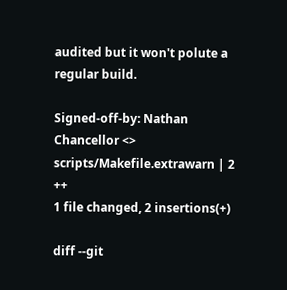audited but it won't polute a regular build.

Signed-off-by: Nathan Chancellor <>
scripts/Makefile.extrawarn | 2 ++
1 file changed, 2 insertions(+)

diff --git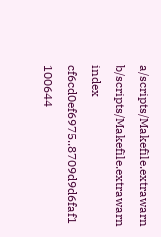a/scripts/Makefile.extrawarn b/scripts/Makefile.extrawarn
index cf6cd0ef6975..8709d9d6faf1 100644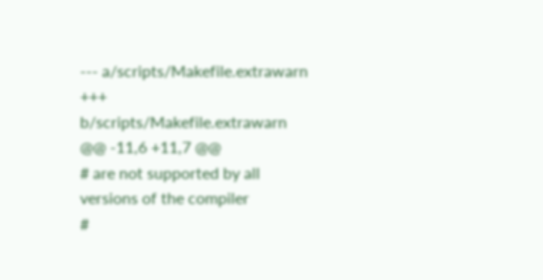--- a/scripts/Makefile.extrawarn
+++ b/scripts/Makefile.extrawarn
@@ -11,6 +11,7 @@
# are not supported by all versions of the compiler
#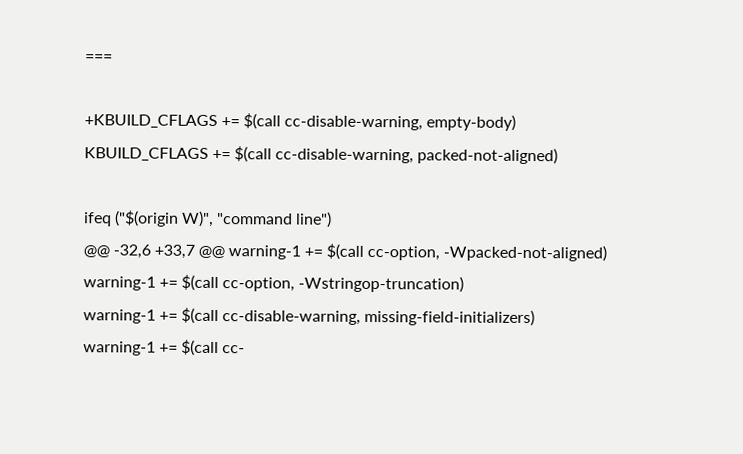===

+KBUILD_CFLAGS += $(call cc-disable-warning, empty-body)
KBUILD_CFLAGS += $(call cc-disable-warning, packed-not-aligned)

ifeq ("$(origin W)", "command line")
@@ -32,6 +33,7 @@ warning-1 += $(call cc-option, -Wpacked-not-aligned)
warning-1 += $(call cc-option, -Wstringop-truncation)
warning-1 += $(call cc-disable-warning, missing-field-initializers)
warning-1 += $(call cc-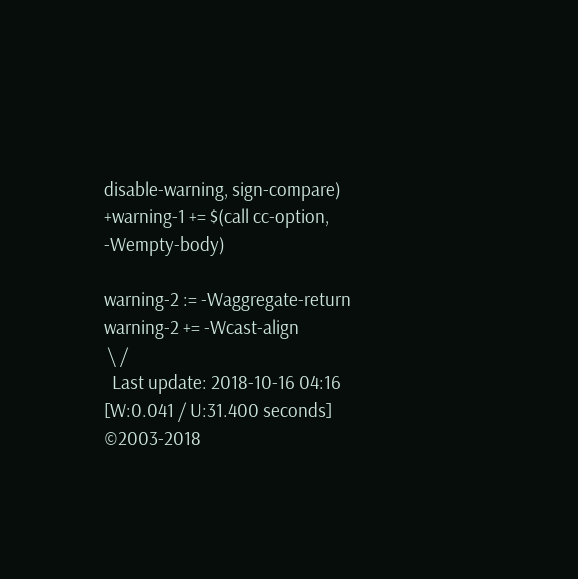disable-warning, sign-compare)
+warning-1 += $(call cc-option, -Wempty-body)

warning-2 := -Waggregate-return
warning-2 += -Wcast-align
 \ /
  Last update: 2018-10-16 04:16    [W:0.041 / U:31.400 seconds]
©2003-2018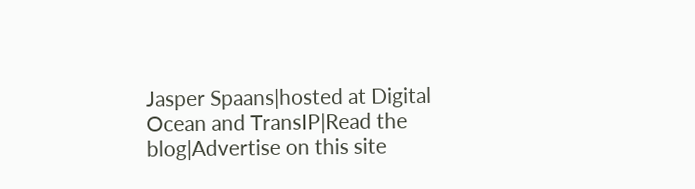Jasper Spaans|hosted at Digital Ocean and TransIP|Read the blog|Advertise on this site